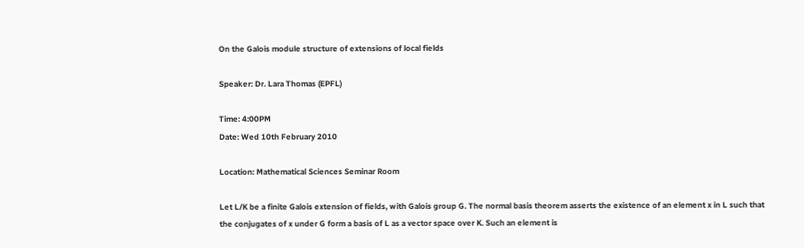On the Galois module structure of extensions of local fields

Speaker: Dr. Lara Thomas (EPFL)

Time: 4:00PM
Date: Wed 10th February 2010

Location: Mathematical Sciences Seminar Room

Let L/K be a finite Galois extension of fields, with Galois group G. The normal basis theorem asserts the existence of an element x in L such that the conjugates of x under G form a basis of L as a vector space over K. Such an element is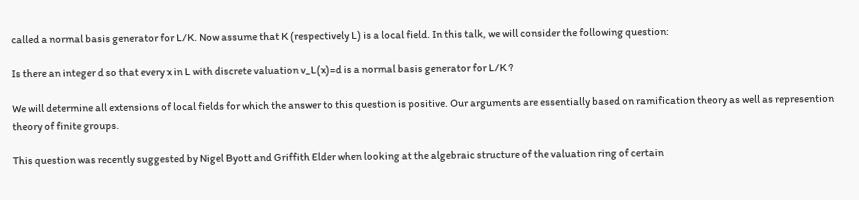called a normal basis generator for L/K. Now assume that K (respectively L) is a local field. In this talk, we will consider the following question:

Is there an integer d so that every x in L with discrete valuation v_L(x)=d is a normal basis generator for L/K ?

We will determine all extensions of local fields for which the answer to this question is positive. Our arguments are essentially based on ramification theory as well as represention theory of finite groups.

This question was recently suggested by Nigel Byott and Griffith Elder when looking at the algebraic structure of the valuation ring of certain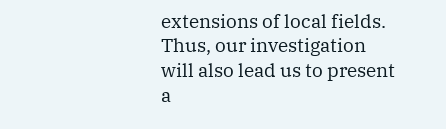extensions of local fields. Thus, our investigation will also lead us to present a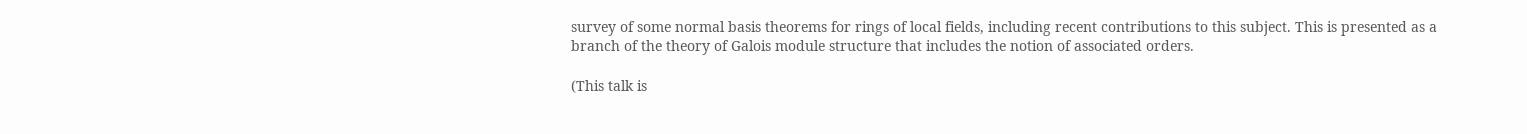survey of some normal basis theorems for rings of local fields, including recent contributions to this subject. This is presented as a branch of the theory of Galois module structure that includes the notion of associated orders.

(This talk is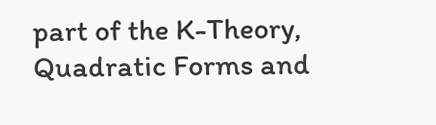part of the K-Theory, Quadratic Forms and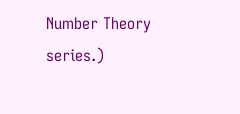Number Theory series.)